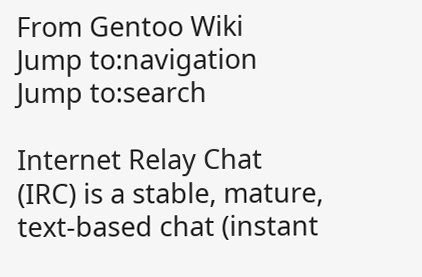From Gentoo Wiki
Jump to:navigation Jump to:search

Internet Relay Chat (IRC) is a stable, mature, text-based chat (instant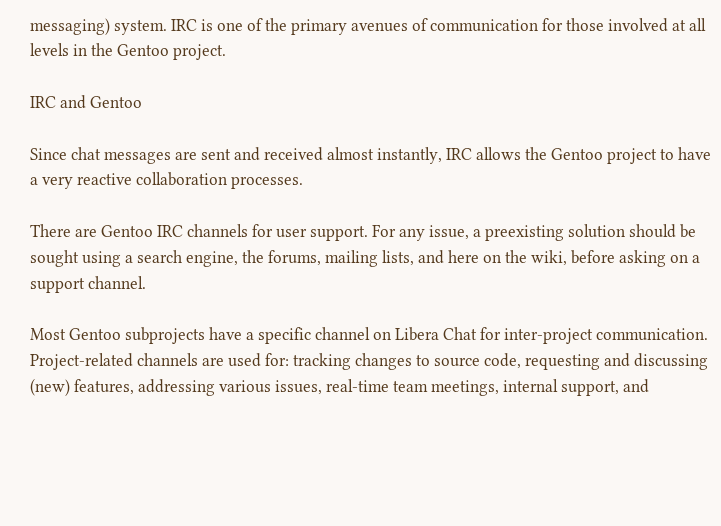messaging) system. IRC is one of the primary avenues of communication for those involved at all levels in the Gentoo project.

IRC and Gentoo

Since chat messages are sent and received almost instantly, IRC allows the Gentoo project to have a very reactive collaboration processes.

There are Gentoo IRC channels for user support. For any issue, a preexisting solution should be sought using a search engine, the forums, mailing lists, and here on the wiki, before asking on a support channel.

Most Gentoo subprojects have a specific channel on Libera Chat for inter-project communication. Project-related channels are used for: tracking changes to source code, requesting and discussing (new) features, addressing various issues, real-time team meetings, internal support, and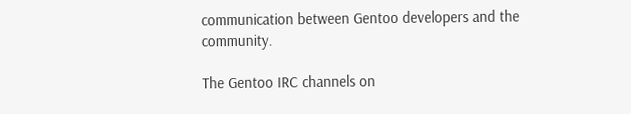communication between Gentoo developers and the community.

The Gentoo IRC channels on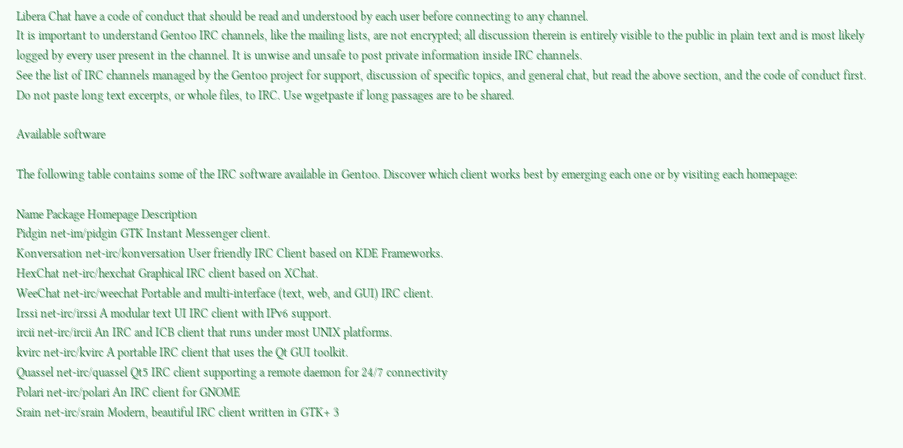Libera Chat have a code of conduct that should be read and understood by each user before connecting to any channel.
It is important to understand Gentoo IRC channels, like the mailing lists, are not encrypted; all discussion therein is entirely visible to the public in plain text and is most likely logged by every user present in the channel. It is unwise and unsafe to post private information inside IRC channels.
See the list of IRC channels managed by the Gentoo project for support, discussion of specific topics, and general chat, but read the above section, and the code of conduct first.
Do not paste long text excerpts, or whole files, to IRC. Use wgetpaste if long passages are to be shared.

Available software

The following table contains some of the IRC software available in Gentoo. Discover which client works best by emerging each one or by visiting each homepage:

Name Package Homepage Description
Pidgin net-im/pidgin GTK Instant Messenger client.
Konversation net-irc/konversation User friendly IRC Client based on KDE Frameworks.
HexChat net-irc/hexchat Graphical IRC client based on XChat.
WeeChat net-irc/weechat Portable and multi-interface (text, web, and GUI) IRC client.
Irssi net-irc/irssi A modular text UI IRC client with IPv6 support.
ircii net-irc/ircii An IRC and ICB client that runs under most UNIX platforms.
kvirc net-irc/kvirc A portable IRC client that uses the Qt GUI toolkit.
Quassel net-irc/quassel Qt5 IRC client supporting a remote daemon for 24/7 connectivity
Polari net-irc/polari An IRC client for GNOME
Srain net-irc/srain Modern, beautiful IRC client written in GTK+ 3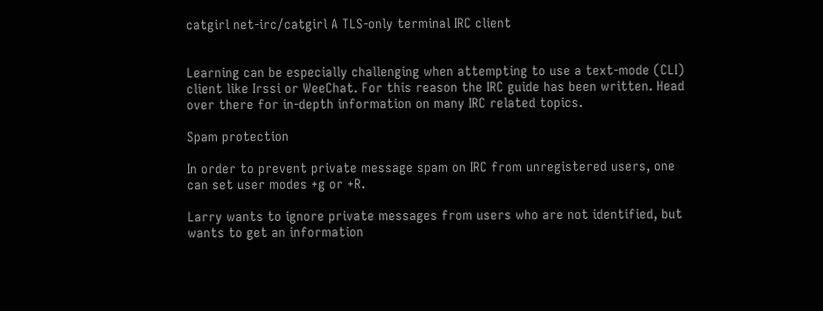catgirl net-irc/catgirl A TLS-only terminal IRC client


Learning can be especially challenging when attempting to use a text-mode (CLI) client like Irssi or WeeChat. For this reason the IRC guide has been written. Head over there for in-depth information on many IRC related topics.

Spam protection

In order to prevent private message spam on IRC from unregistered users, one can set user modes +g or +R.

Larry wants to ignore private messages from users who are not identified, but wants to get an information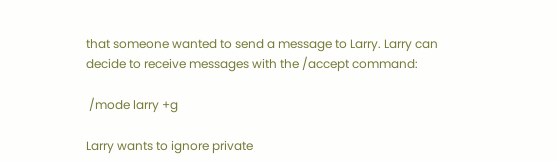that someone wanted to send a message to Larry. Larry can decide to receive messages with the /accept command:

 /mode larry +g

Larry wants to ignore private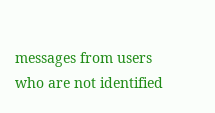messages from users who are not identified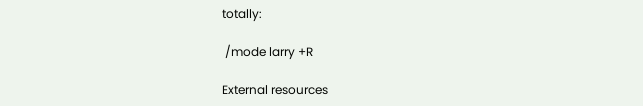totally:

 /mode larry +R

External resources